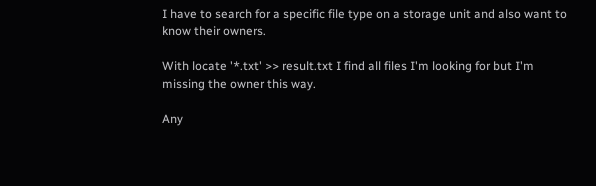I have to search for a specific file type on a storage unit and also want to know their owners.

With locate '*.txt' >> result.txt I find all files I'm looking for but I'm missing the owner this way.

Any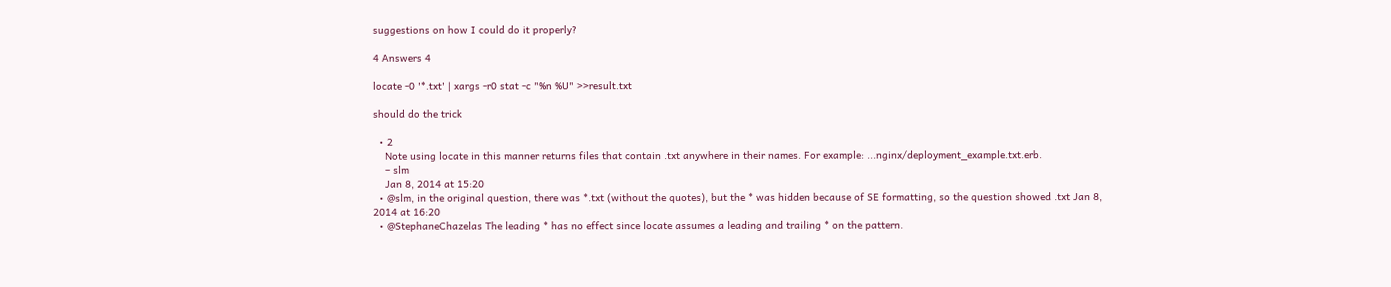suggestions on how I could do it properly?

4 Answers 4

locate -0 '*.txt' | xargs -r0 stat -c "%n %U" >>result.txt

should do the trick

  • 2
    Note using locate in this manner returns files that contain .txt anywhere in their names. For example: ...nginx/deployment_example.txt.erb.
    – slm
    Jan 8, 2014 at 15:20
  • @slm, in the original question, there was *.txt (without the quotes), but the * was hidden because of SE formatting, so the question showed .txt Jan 8, 2014 at 16:20
  • @StephaneChazelas The leading * has no effect since locate assumes a leading and trailing * on the pattern.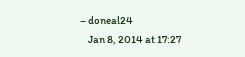– doneal24
    Jan 8, 2014 at 17:27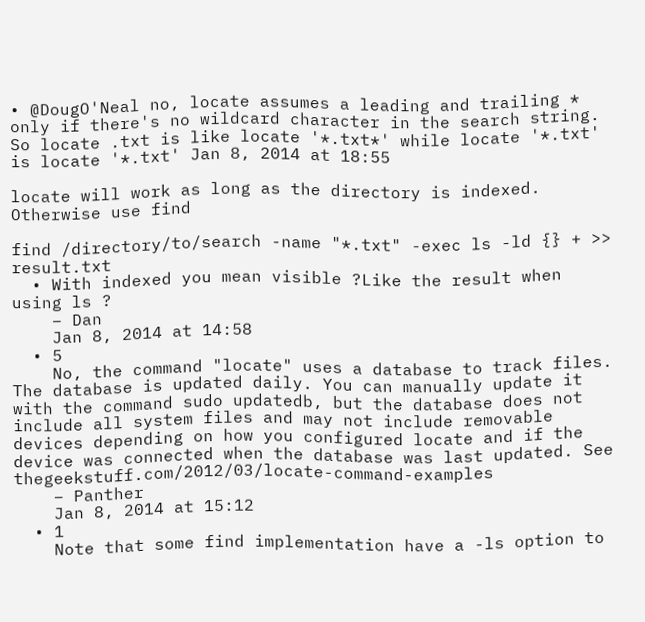• @DougO'Neal no, locate assumes a leading and trailing * only if there's no wildcard character in the search string. So locate .txt is like locate '*.txt*' while locate '*.txt' is locate '*.txt' Jan 8, 2014 at 18:55

locate will work as long as the directory is indexed. Otherwise use find

find /directory/to/search -name "*.txt" -exec ls -ld {} + >> result.txt
  • With indexed you mean visible ?Like the result when using ls ?
    – Dan
    Jan 8, 2014 at 14:58
  • 5
    No, the command "locate" uses a database to track files. The database is updated daily. You can manually update it with the command sudo updatedb, but the database does not include all system files and may not include removable devices depending on how you configured locate and if the device was connected when the database was last updated. See thegeekstuff.com/2012/03/locate-command-examples
    – Panther
    Jan 8, 2014 at 15:12
  • 1
    Note that some find implementation have a -ls option to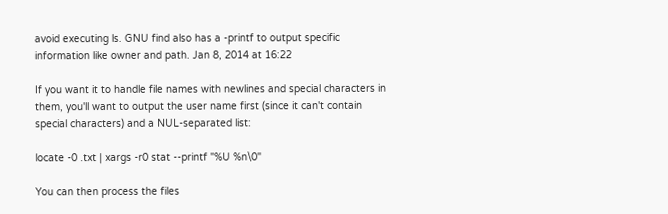avoid executing ls. GNU find also has a -printf to output specific information like owner and path. Jan 8, 2014 at 16:22

If you want it to handle file names with newlines and special characters in them, you'll want to output the user name first (since it can't contain special characters) and a NUL-separated list:

locate -0 .txt | xargs -r0 stat --printf "%U %n\0"

You can then process the files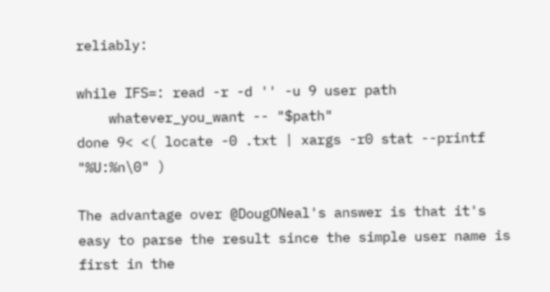reliably:

while IFS=: read -r -d '' -u 9 user path
    whatever_you_want -- "$path"
done 9< <( locate -0 .txt | xargs -r0 stat --printf "%U:%n\0" )

The advantage over @DougONeal's answer is that it's easy to parse the result since the simple user name is first in the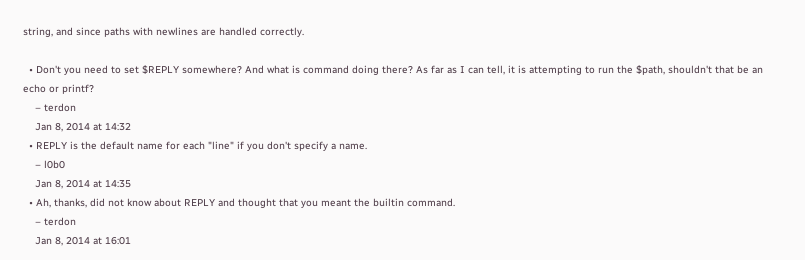string, and since paths with newlines are handled correctly.

  • Don't you need to set $REPLY somewhere? And what is command doing there? As far as I can tell, it is attempting to run the $path, shouldn't that be an echo or printf?
    – terdon
    Jan 8, 2014 at 14:32
  • REPLY is the default name for each "line" if you don't specify a name.
    – l0b0
    Jan 8, 2014 at 14:35
  • Ah, thanks, did not know about REPLY and thought that you meant the builtin command.
    – terdon
    Jan 8, 2014 at 16:01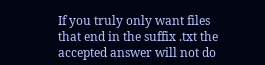If you truly only want files that end in the suffix .txt the accepted answer will not do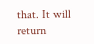that. It will return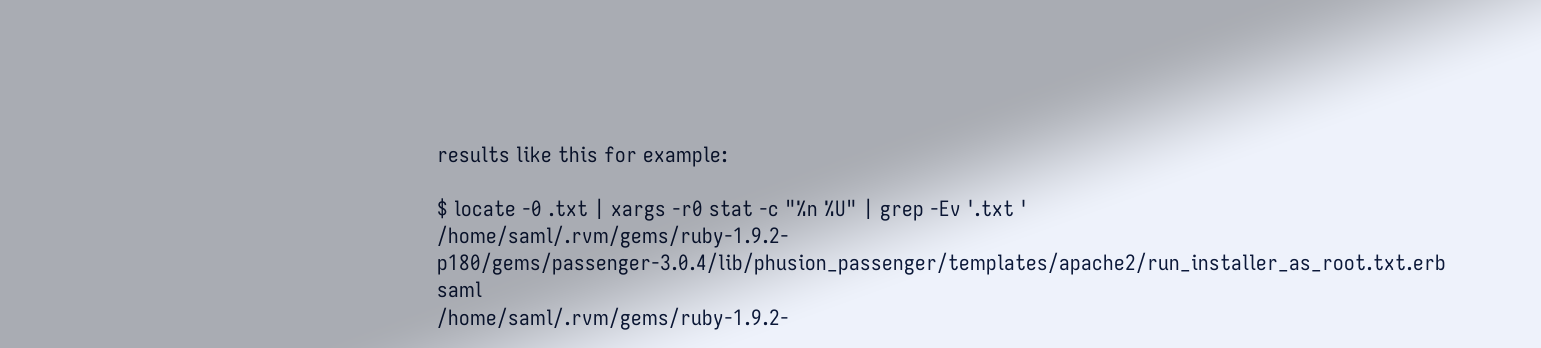results like this for example:

$ locate -0 .txt | xargs -r0 stat -c "%n %U" | grep -Ev '.txt '
/home/saml/.rvm/gems/ruby-1.9.2-p180/gems/passenger-3.0.4/lib/phusion_passenger/templates/apache2/run_installer_as_root.txt.erb saml
/home/saml/.rvm/gems/ruby-1.9.2-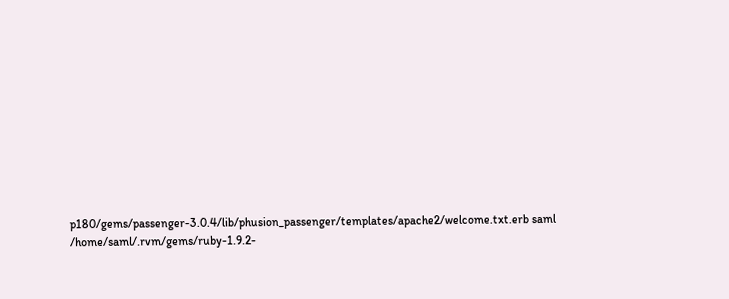p180/gems/passenger-3.0.4/lib/phusion_passenger/templates/apache2/welcome.txt.erb saml
/home/saml/.rvm/gems/ruby-1.9.2-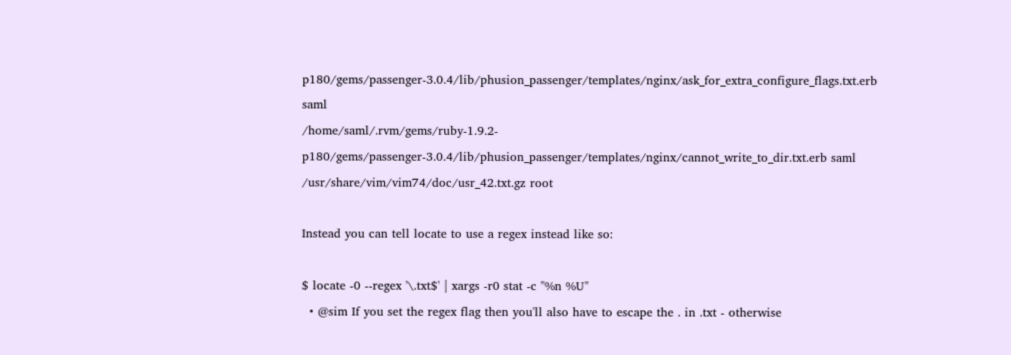p180/gems/passenger-3.0.4/lib/phusion_passenger/templates/nginx/ask_for_extra_configure_flags.txt.erb saml
/home/saml/.rvm/gems/ruby-1.9.2-p180/gems/passenger-3.0.4/lib/phusion_passenger/templates/nginx/cannot_write_to_dir.txt.erb saml
/usr/share/vim/vim74/doc/usr_42.txt.gz root

Instead you can tell locate to use a regex instead like so:

$ locate -0 --regex '\.txt$' | xargs -r0 stat -c "%n %U"
  • @sim If you set the regex flag then you'll also have to escape the . in .txt - otherwise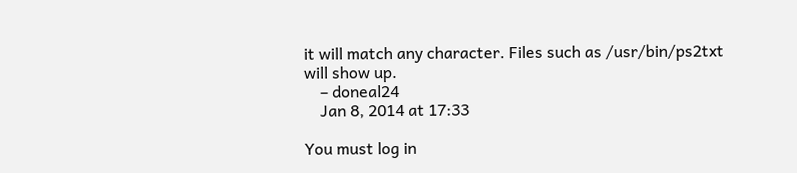it will match any character. Files such as /usr/bin/ps2txt will show up.
    – doneal24
    Jan 8, 2014 at 17:33

You must log in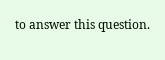to answer this question.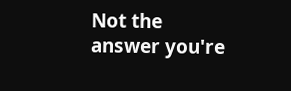Not the answer you're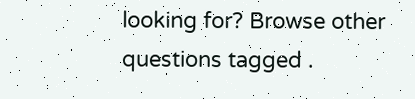looking for? Browse other questions tagged .